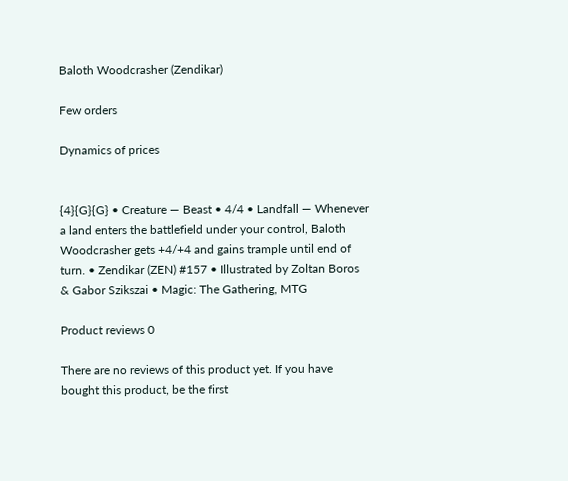Baloth Woodcrasher (Zendikar)

Few orders

Dynamics of prices


{4}{G}{G} • Creature — Beast • 4/4 • Landfall — Whenever a land enters the battlefield under your control, Baloth Woodcrasher gets +4/+4 and gains trample until end of turn. • Zendikar (ZEN) #157 • Illustrated by Zoltan Boros & Gabor Szikszai • Magic: The Gathering, MTG

Product reviews 0

There are no reviews of this product yet. If you have bought this product, be the first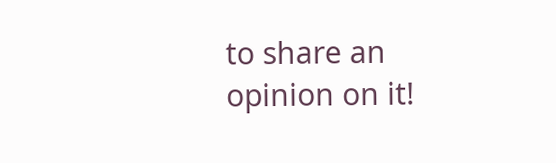to share an opinion on it!